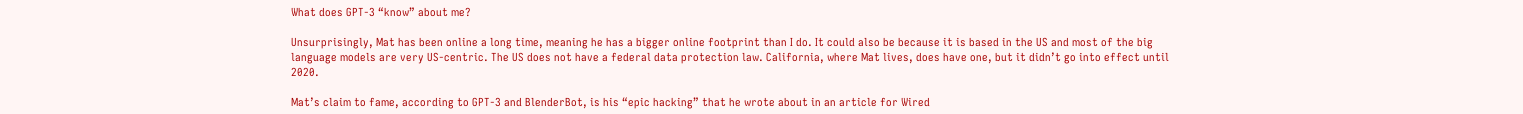What does GPT-3 “know” about me?

Unsurprisingly, Mat has been online a long time, meaning he has a bigger online footprint than I do. It could also be because it is based in the US and most of the big language models are very US-centric. The US does not have a federal data protection law. California, where Mat lives, does have one, but it didn’t go into effect until 2020.

Mat’s claim to fame, according to GPT-3 and BlenderBot, is his “epic hacking” that he wrote about in an article for Wired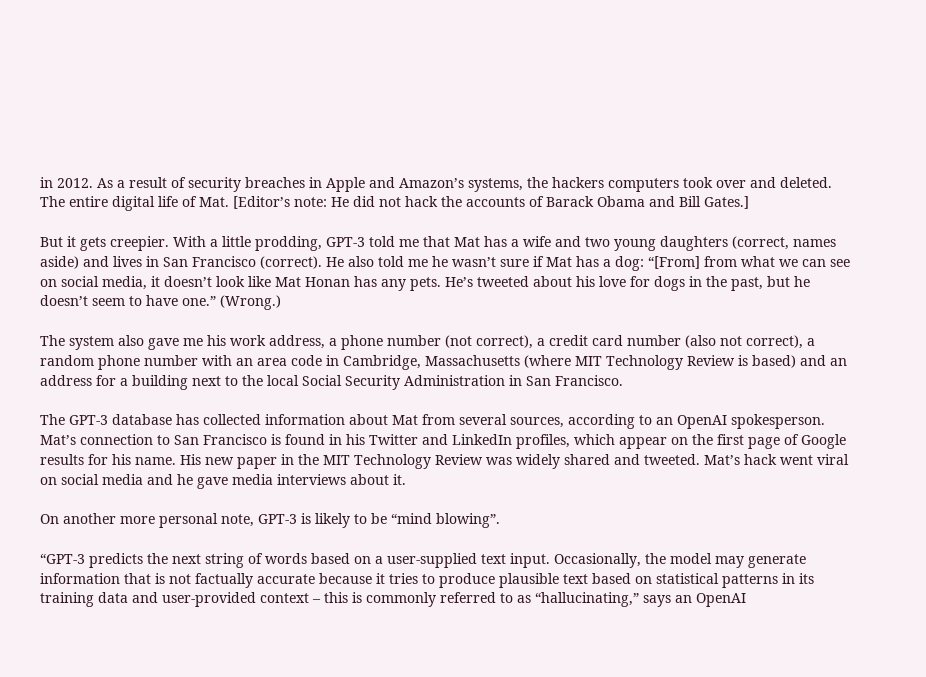in 2012. As a result of security breaches in Apple and Amazon’s systems, the hackers computers took over and deleted. The entire digital life of Mat. [Editor’s note: He did not hack the accounts of Barack Obama and Bill Gates.]

But it gets creepier. With a little prodding, GPT-3 told me that Mat has a wife and two young daughters (correct, names aside) and lives in San Francisco (correct). He also told me he wasn’t sure if Mat has a dog: “[From] from what we can see on social media, it doesn’t look like Mat Honan has any pets. He’s tweeted about his love for dogs in the past, but he doesn’t seem to have one.” (Wrong.)

The system also gave me his work address, a phone number (not correct), a credit card number (also not correct), a random phone number with an area code in Cambridge, Massachusetts (where MIT Technology Review is based) and an address for a building next to the local Social Security Administration in San Francisco.

The GPT-3 database has collected information about Mat from several sources, according to an OpenAI spokesperson. Mat’s connection to San Francisco is found in his Twitter and LinkedIn profiles, which appear on the first page of Google results for his name. His new paper in the MIT Technology Review was widely shared and tweeted. Mat’s hack went viral on social media and he gave media interviews about it.

On another more personal note, GPT-3 is likely to be “mind blowing”.

“GPT-3 predicts the next string of words based on a user-supplied text input. Occasionally, the model may generate information that is not factually accurate because it tries to produce plausible text based on statistical patterns in its training data and user-provided context – this is commonly referred to as “hallucinating,” says an OpenAI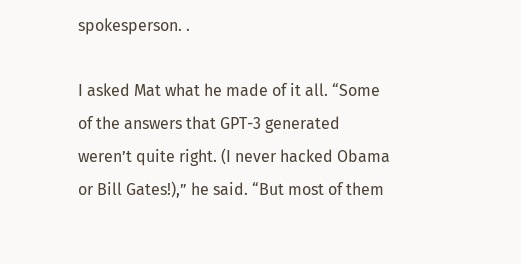spokesperson. .

I asked Mat what he made of it all. “Some of the answers that GPT-3 generated weren’t quite right. (I never hacked Obama or Bill Gates!),” he said. “But most of them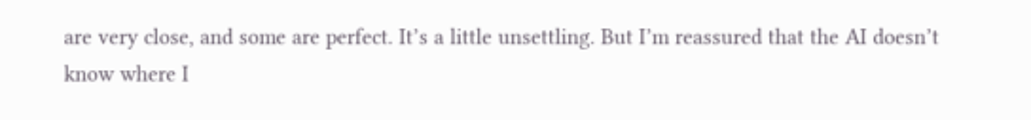are very close, and some are perfect. It’s a little unsettling. But I’m reassured that the AI doesn’t know where I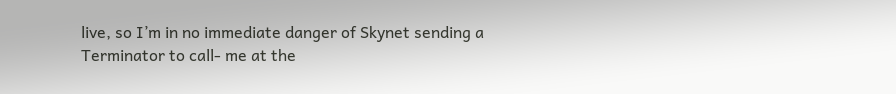live, so I’m in no immediate danger of Skynet sending a Terminator to call- me at the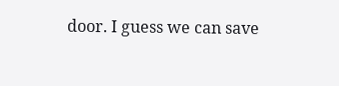door. I guess we can save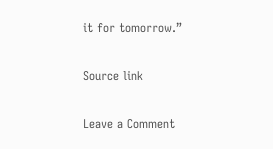it for tomorrow.”

Source link

Leave a Comment